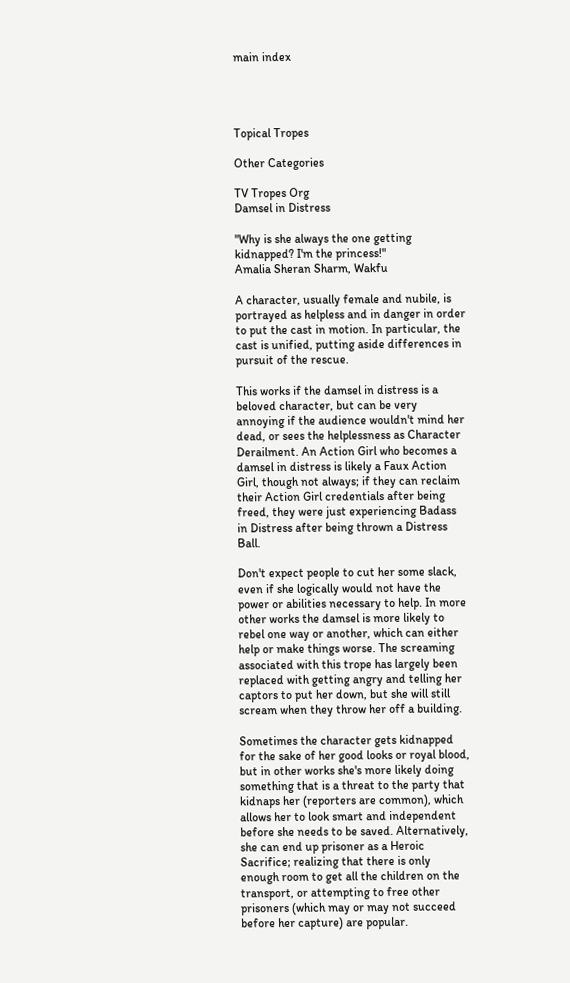main index




Topical Tropes

Other Categories

TV Tropes Org
Damsel in Distress

"Why is she always the one getting kidnapped? I'm the princess!"
Amalia Sheran Sharm, Wakfu

A character, usually female and nubile, is portrayed as helpless and in danger in order to put the cast in motion. In particular, the cast is unified, putting aside differences in pursuit of the rescue.

This works if the damsel in distress is a beloved character, but can be very annoying if the audience wouldn't mind her dead, or sees the helplessness as Character Derailment. An Action Girl who becomes a damsel in distress is likely a Faux Action Girl, though not always; if they can reclaim their Action Girl credentials after being freed, they were just experiencing Badass in Distress after being thrown a Distress Ball.

Don't expect people to cut her some slack, even if she logically would not have the power or abilities necessary to help. In more other works the damsel is more likely to rebel one way or another, which can either help or make things worse. The screaming associated with this trope has largely been replaced with getting angry and telling her captors to put her down, but she will still scream when they throw her off a building.

Sometimes the character gets kidnapped for the sake of her good looks or royal blood, but in other works she's more likely doing something that is a threat to the party that kidnaps her (reporters are common), which allows her to look smart and independent before she needs to be saved. Alternatively, she can end up prisoner as a Heroic Sacrifice; realizing that there is only enough room to get all the children on the transport, or attempting to free other prisoners (which may or may not succeed before her capture) are popular.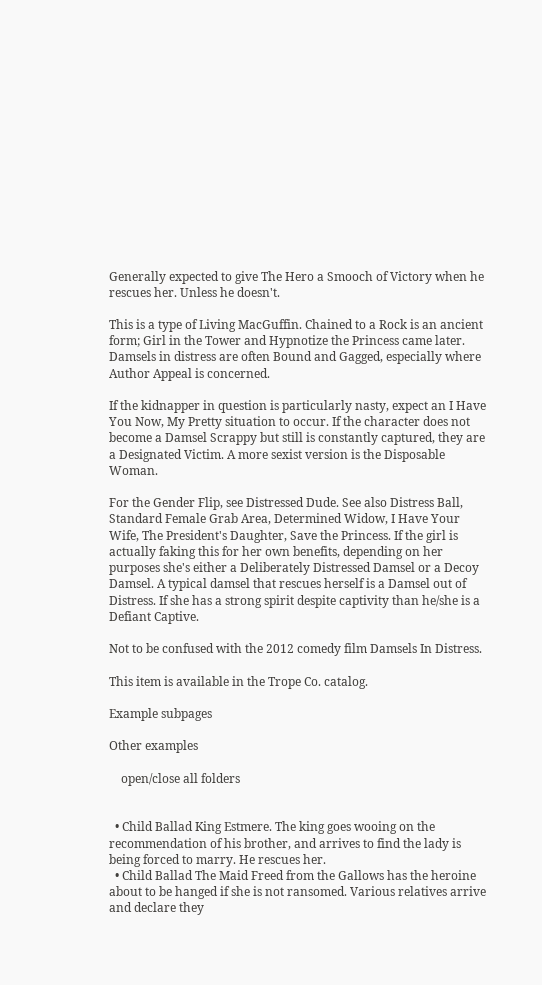Generally expected to give The Hero a Smooch of Victory when he rescues her. Unless he doesn't.

This is a type of Living MacGuffin. Chained to a Rock is an ancient form; Girl in the Tower and Hypnotize the Princess came later. Damsels in distress are often Bound and Gagged, especially where Author Appeal is concerned.

If the kidnapper in question is particularly nasty, expect an I Have You Now, My Pretty situation to occur. If the character does not become a Damsel Scrappy but still is constantly captured, they are a Designated Victim. A more sexist version is the Disposable Woman.

For the Gender Flip, see Distressed Dude. See also Distress Ball, Standard Female Grab Area, Determined Widow, I Have Your Wife, The President's Daughter, Save the Princess. If the girl is actually faking this for her own benefits, depending on her purposes she's either a Deliberately Distressed Damsel or a Decoy Damsel. A typical damsel that rescues herself is a Damsel out of Distress. If she has a strong spirit despite captivity than he/she is a Defiant Captive.

Not to be confused with the 2012 comedy film Damsels In Distress.

This item is available in the Trope Co. catalog.

Example subpages

Other examples

    open/close all folders


  • Child Ballad King Estmere. The king goes wooing on the recommendation of his brother, and arrives to find the lady is being forced to marry. He rescues her.
  • Child Ballad The Maid Freed from the Gallows has the heroine about to be hanged if she is not ransomed. Various relatives arrive and declare they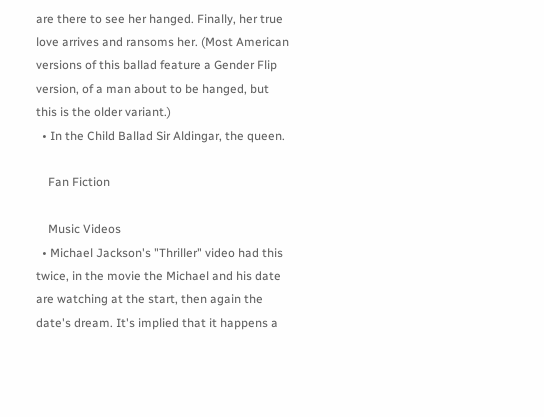are there to see her hanged. Finally, her true love arrives and ransoms her. (Most American versions of this ballad feature a Gender Flip version, of a man about to be hanged, but this is the older variant.)
  • In the Child Ballad Sir Aldingar, the queen.

    Fan Fiction

    Music Videos
  • Michael Jackson's "Thriller" video had this twice, in the movie the Michael and his date are watching at the start, then again the date's dream. It's implied that it happens a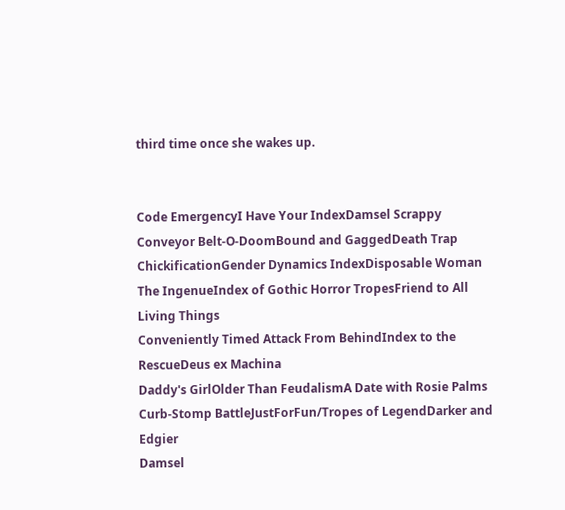third time once she wakes up.


Code EmergencyI Have Your IndexDamsel Scrappy
Conveyor Belt-O-DoomBound and GaggedDeath Trap
ChickificationGender Dynamics IndexDisposable Woman
The IngenueIndex of Gothic Horror TropesFriend to All Living Things
Conveniently Timed Attack From BehindIndex to the RescueDeus ex Machina
Daddy's GirlOlder Than FeudalismA Date with Rosie Palms
Curb-Stomp BattleJustForFun/Tropes of LegendDarker and Edgier
Damsel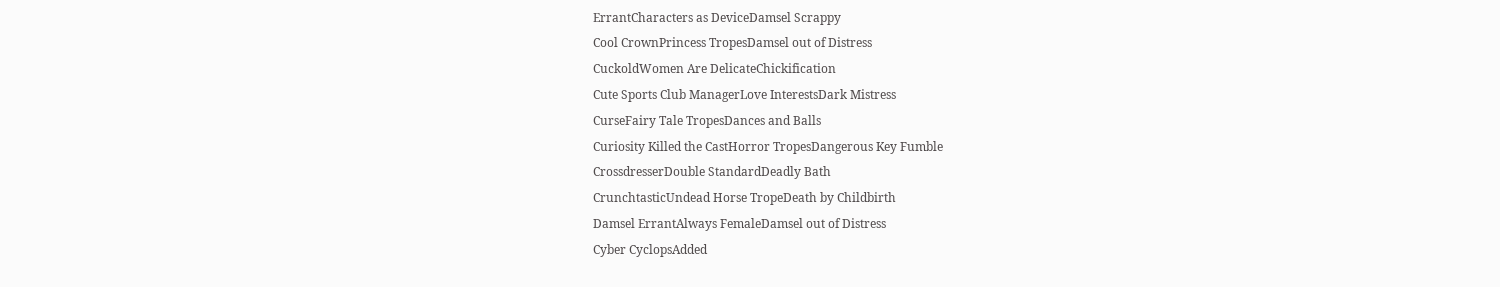ErrantCharacters as DeviceDamsel Scrappy
Cool CrownPrincess TropesDamsel out of Distress
CuckoldWomen Are DelicateChickification
Cute Sports Club ManagerLove InterestsDark Mistress
CurseFairy Tale TropesDances and Balls
Curiosity Killed the CastHorror TropesDangerous Key Fumble
CrossdresserDouble StandardDeadly Bath
CrunchtasticUndead Horse TropeDeath by Childbirth
Damsel ErrantAlways FemaleDamsel out of Distress
Cyber CyclopsAdded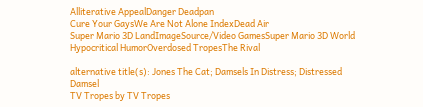Alliterative AppealDanger Deadpan
Cure Your GaysWe Are Not Alone IndexDead Air
Super Mario 3D LandImageSource/Video GamesSuper Mario 3D World
Hypocritical HumorOverdosed TropesThe Rival

alternative title(s): Jones The Cat; Damsels In Distress; Distressed Damsel
TV Tropes by TV Tropes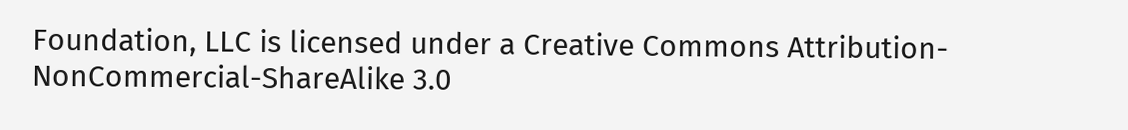Foundation, LLC is licensed under a Creative Commons Attribution-NonCommercial-ShareAlike 3.0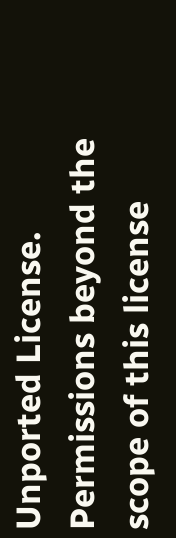Unported License.
Permissions beyond the scope of this license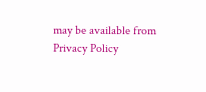may be available from
Privacy Policy